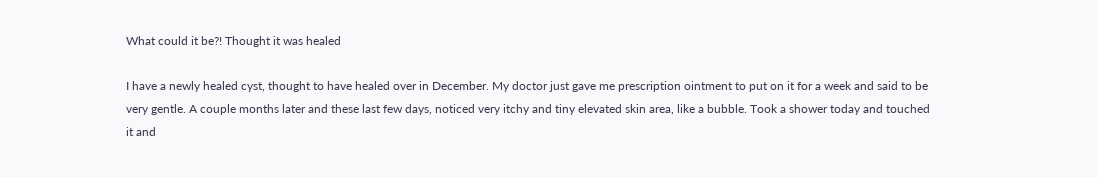What could it be?! Thought it was healed

I have a newly healed cyst, thought to have healed over in December. My doctor just gave me prescription ointment to put on it for a week and said to be very gentle. A couple months later and these last few days, noticed very itchy and tiny elevated skin area, like a bubble. Took a shower today and touched it and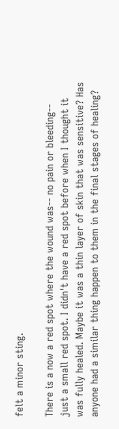felt a minor sting.

There is a now a red spot where the wound was-- no pain or bleeding-- just a small red spot. I didn't have a red spot before when I thought it was fully healed. Maybe it was a thin layer of skin that was sensitive? Has anyone had a similar thing happen to them in the final stages of healing?